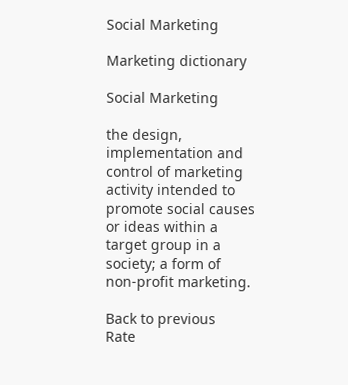Social Marketing

Marketing dictionary

Social Marketing

the design, implementation and control of marketing activity intended to promote social causes or ideas within a target group in a society; a form of non-profit marketing.

Back to previous
Rate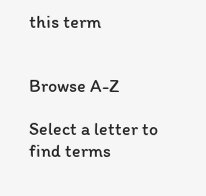this term


Browse A-Z

Select a letter to find terms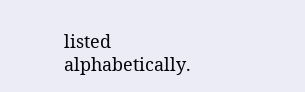listed alphabetically.